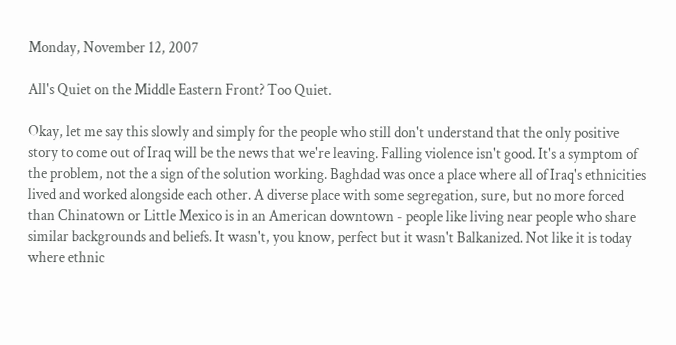Monday, November 12, 2007

All's Quiet on the Middle Eastern Front? Too Quiet.

Okay, let me say this slowly and simply for the people who still don't understand that the only positive story to come out of Iraq will be the news that we're leaving. Falling violence isn't good. It's a symptom of the problem, not the a sign of the solution working. Baghdad was once a place where all of Iraq's ethnicities lived and worked alongside each other. A diverse place with some segregation, sure, but no more forced than Chinatown or Little Mexico is in an American downtown - people like living near people who share similar backgrounds and beliefs. It wasn't, you know, perfect but it wasn't Balkanized. Not like it is today where ethnic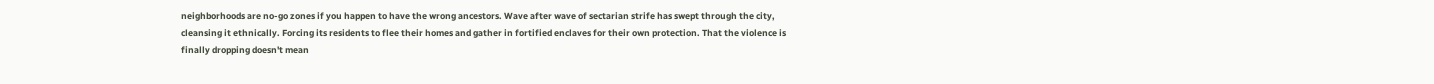neighborhoods are no-go zones if you happen to have the wrong ancestors. Wave after wave of sectarian strife has swept through the city, cleansing it ethnically. Forcing its residents to flee their homes and gather in fortified enclaves for their own protection. That the violence is finally dropping doesn't mean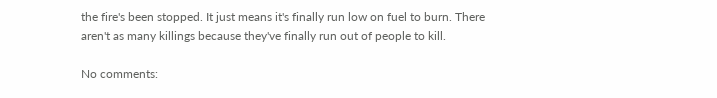the fire's been stopped. It just means it's finally run low on fuel to burn. There aren't as many killings because they've finally run out of people to kill.

No comments: